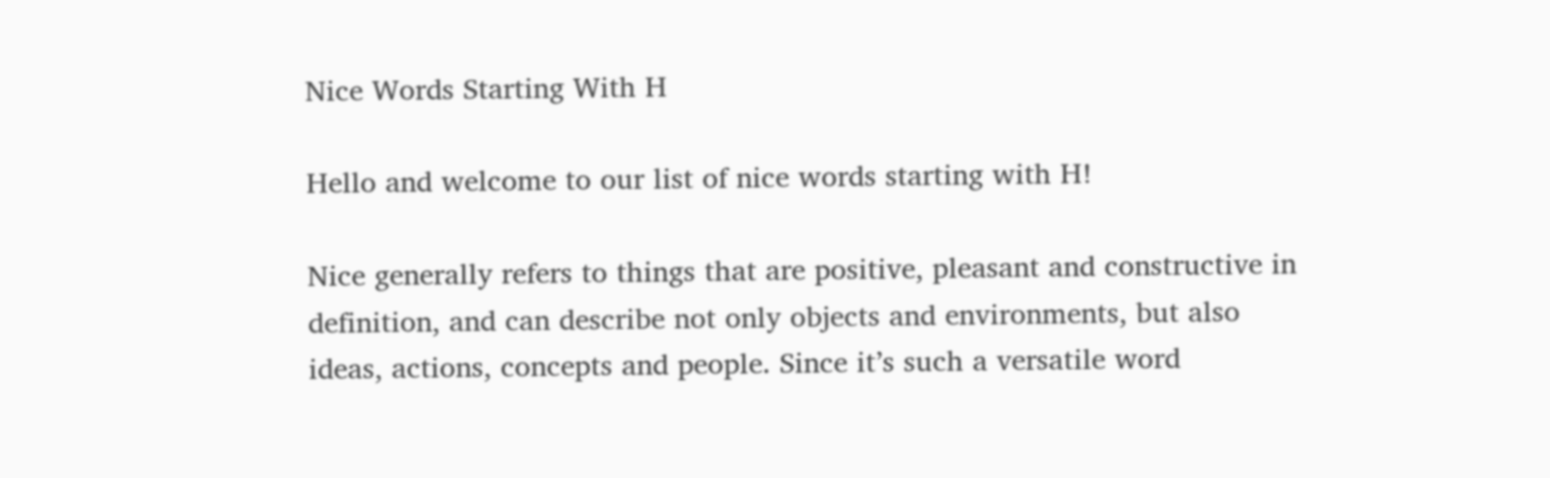Nice Words Starting With H

Hello and welcome to our list of nice words starting with H!

Nice generally refers to things that are positive, pleasant and constructive in definition, and can describe not only objects and environments, but also ideas, actions, concepts and people. Since it’s such a versatile word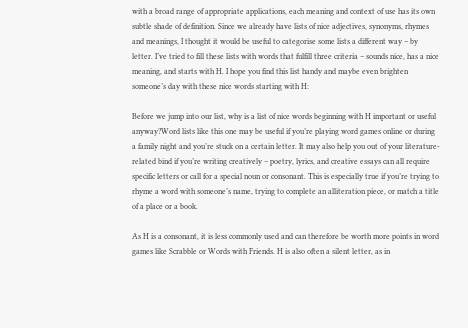with a broad range of appropriate applications, each meaning and context of use has its own subtle shade of definition. Since we already have lists of nice adjectives, synonyms, rhymes and meanings, I thought it would be useful to categorise some lists a different way – by letter. I’ve tried to fill these lists with words that fulfill three criteria – sounds nice, has a nice meaning, and starts with H. I hope you find this list handy and maybe even brighten someone’s day with these nice words starting with H:

Before we jump into our list, why is a list of nice words beginning with H important or useful anyway?Word lists like this one may be useful if you’re playing word games online or during a family night and you’re stuck on a certain letter. It may also help you out of your literature-related bind if you’re writing creatively – poetry, lyrics, and creative essays can all require specific letters or call for a special noun or consonant. This is especially true if you’re trying to rhyme a word with someone’s name, trying to complete an alliteration piece, or match a title of a place or a book.

As H is a consonant, it is less commonly used and can therefore be worth more points in word games like Scrabble or Words with Friends. H is also often a silent letter, as in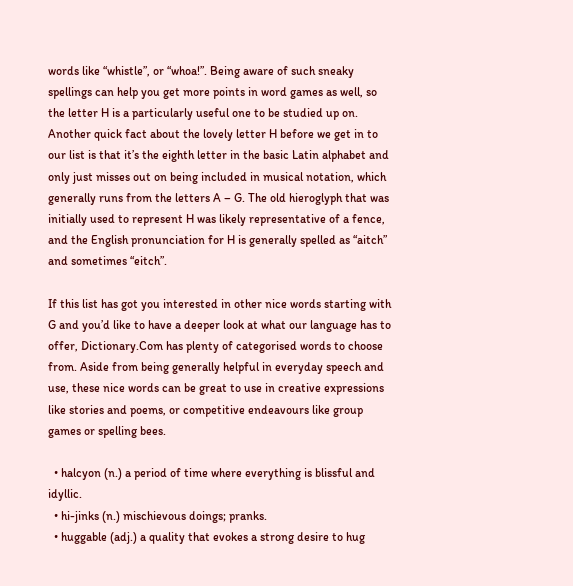words like “whistle”, or “whoa!”. Being aware of such sneaky spellings can help you get more points in word games as well, so the letter H is a particularly useful one to be studied up on. Another quick fact about the lovely letter H before we get in to our list is that it’s the eighth letter in the basic Latin alphabet and only just misses out on being included in musical notation, which generally runs from the letters A – G. The old hieroglyph that was initially used to represent H was likely representative of a fence, and the English pronunciation for H is generally spelled as “aitch” and sometimes “eitch”.

If this list has got you interested in other nice words starting with G and you’d like to have a deeper look at what our language has to offer, Dictionary.Com has plenty of categorised words to choose from. Aside from being generally helpful in everyday speech and use, these nice words can be great to use in creative expressions like stories and poems, or competitive endeavours like group games or spelling bees.

  • halcyon (n.) a period of time where everything is blissful and idyllic.
  • hi-jinks (n.) mischievous doings; pranks.
  • huggable (adj.) a quality that evokes a strong desire to hug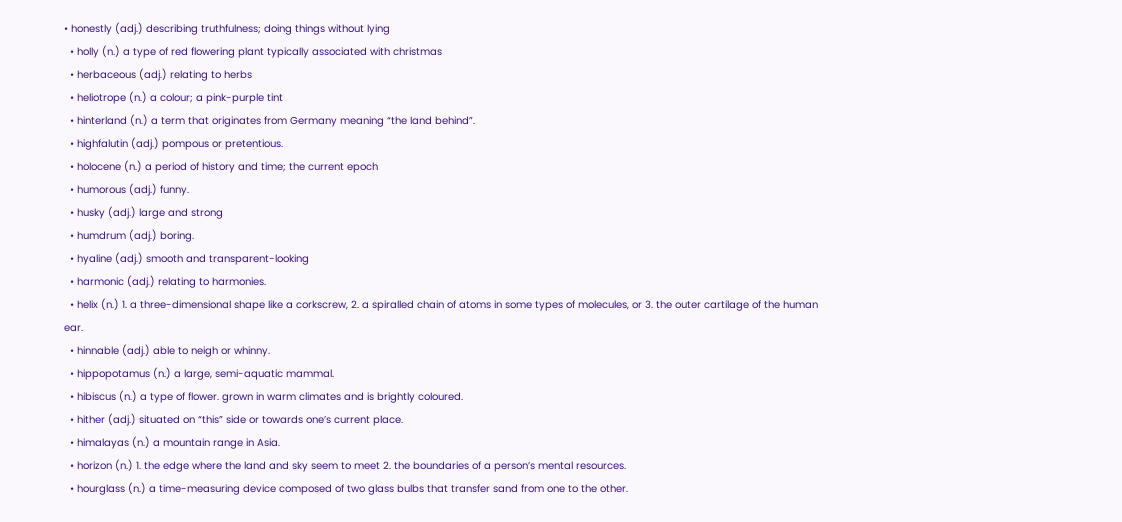• honestly (adj.) describing truthfulness; doing things without lying
  • holly (n.) a type of red flowering plant typically associated with christmas
  • herbaceous (adj.) relating to herbs
  • heliotrope (n.) a colour; a pink-purple tint
  • hinterland (n.) a term that originates from Germany meaning “the land behind”.
  • highfalutin (adj.) pompous or pretentious.
  • holocene (n.) a period of history and time; the current epoch
  • humorous (adj.) funny.
  • husky (adj.) large and strong
  • humdrum (adj.) boring.
  • hyaline (adj.) smooth and transparent-looking
  • harmonic (adj.) relating to harmonies.
  • helix (n.) 1. a three-dimensional shape like a corkscrew, 2. a spiralled chain of atoms in some types of molecules, or 3. the outer cartilage of the human ear.
  • hinnable (adj.) able to neigh or whinny.
  • hippopotamus (n.) a large, semi-aquatic mammal.
  • hibiscus (n.) a type of flower. grown in warm climates and is brightly coloured.
  • hither (adj.) situated on “this” side or towards one’s current place.
  • himalayas (n.) a mountain range in Asia.
  • horizon (n.) 1. the edge where the land and sky seem to meet 2. the boundaries of a person’s mental resources.
  • hourglass (n.) a time-measuring device composed of two glass bulbs that transfer sand from one to the other.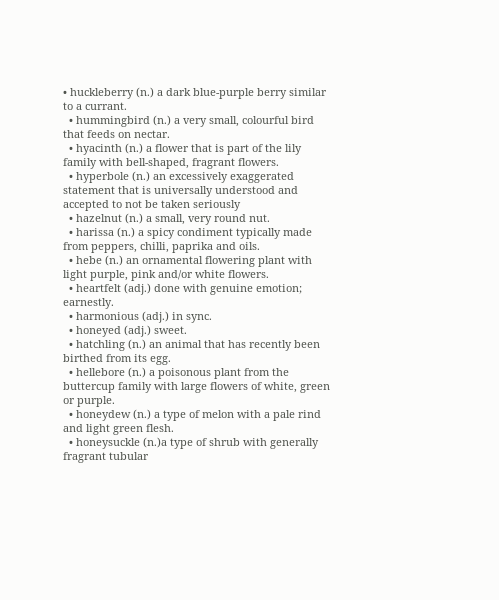• huckleberry (n.) a dark blue-purple berry similar to a currant.
  • hummingbird (n.) a very small, colourful bird that feeds on nectar.
  • hyacinth (n.) a flower that is part of the lily family with bell-shaped, fragrant flowers.
  • hyperbole (n.) an excessively exaggerated statement that is universally understood and accepted to not be taken seriously
  • hazelnut (n.) a small, very round nut.
  • harissa (n.) a spicy condiment typically made from peppers, chilli, paprika and oils.
  • hebe (n.) an ornamental flowering plant with light purple, pink and/or white flowers.
  • heartfelt (adj.) done with genuine emotion; earnestly.
  • harmonious (adj.) in sync.
  • honeyed (adj.) sweet.
  • hatchling (n.) an animal that has recently been birthed from its egg.
  • hellebore (n.) a poisonous plant from the buttercup family with large flowers of white, green or purple.
  • honeydew (n.) a type of melon with a pale rind and light green flesh.
  • honeysuckle (n.)a type of shrub with generally fragrant tubular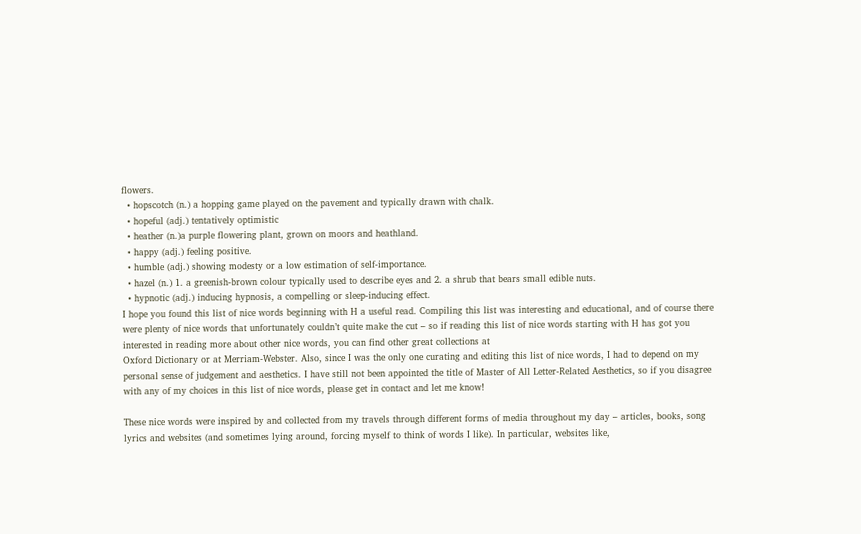flowers.
  • hopscotch (n.) a hopping game played on the pavement and typically drawn with chalk.
  • hopeful (adj.) tentatively optimistic
  • heather (n.)a purple flowering plant, grown on moors and heathland.
  • happy (adj.) feeling positive.
  • humble (adj.) showing modesty or a low estimation of self-importance.
  • hazel (n.) 1. a greenish-brown colour typically used to describe eyes and 2. a shrub that bears small edible nuts.
  • hypnotic (adj.) inducing hypnosis, a compelling or sleep-inducing effect.
I hope you found this list of nice words beginning with H a useful read. Compiling this list was interesting and educational, and of course there were plenty of nice words that unfortunately couldn’t quite make the cut – so if reading this list of nice words starting with H has got you interested in reading more about other nice words, you can find other great collections at
Oxford Dictionary or at Merriam-Webster. Also, since I was the only one curating and editing this list of nice words, I had to depend on my personal sense of judgement and aesthetics. I have still not been appointed the title of Master of All Letter-Related Aesthetics, so if you disagree with any of my choices in this list of nice words, please get in contact and let me know!

These nice words were inspired by and collected from my travels through different forms of media throughout my day – articles, books, song lyrics and websites (and sometimes lying around, forcing myself to think of words I like). In particular, websites like,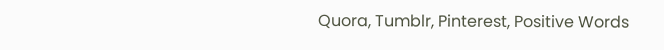Quora, Tumblr, Pinterest, Positive Words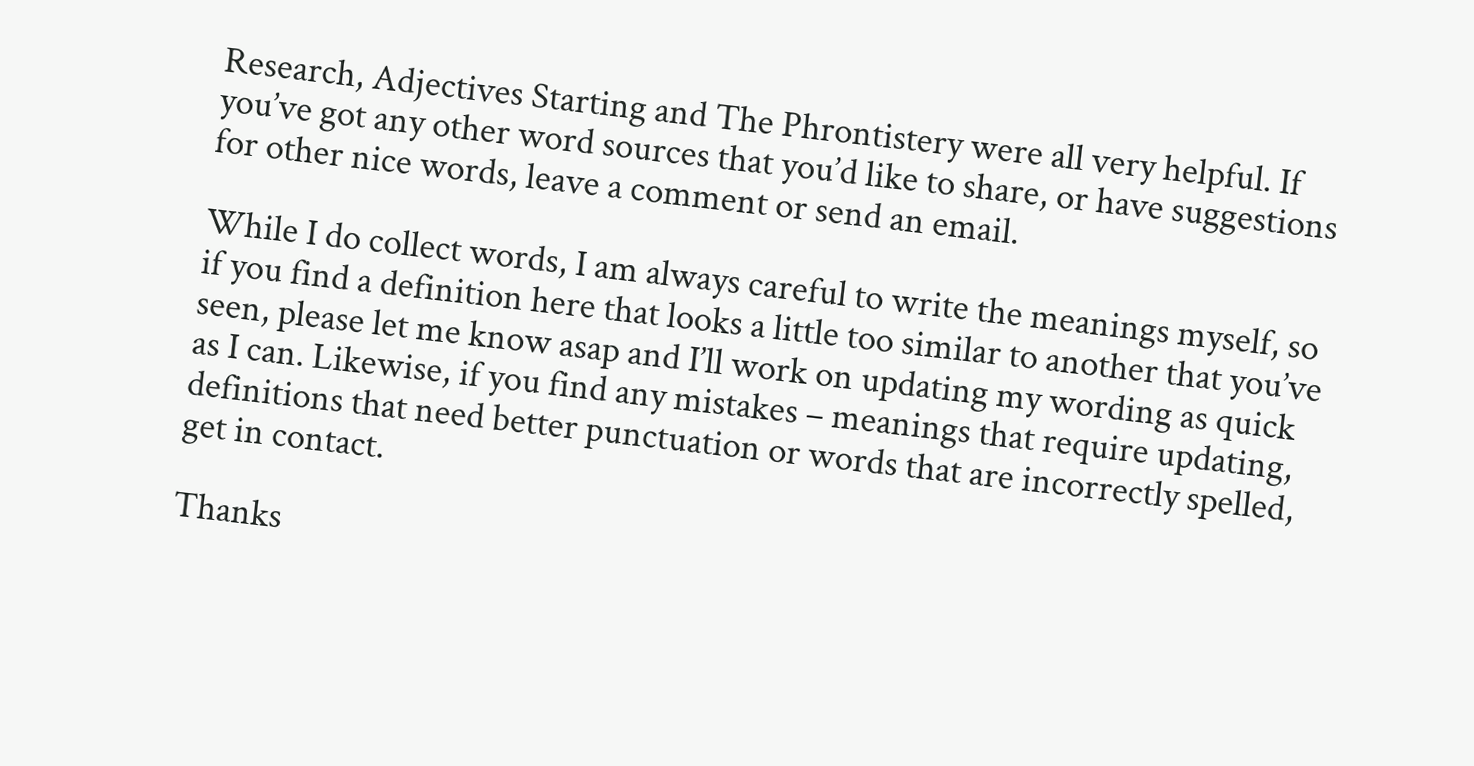Research, Adjectives Starting and The Phrontistery were all very helpful. If you’ve got any other word sources that you’d like to share, or have suggestions for other nice words, leave a comment or send an email.

While I do collect words, I am always careful to write the meanings myself, so if you find a definition here that looks a little too similar to another that you’ve seen, please let me know asap and I’ll work on updating my wording as quick as I can. Likewise, if you find any mistakes – meanings that require updating, definitions that need better punctuation or words that are incorrectly spelled, get in contact.

Thanks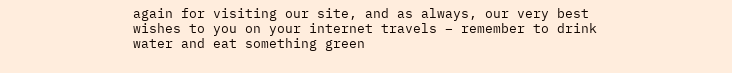again for visiting our site, and as always, our very best wishes to you on your internet travels – remember to drink water and eat something green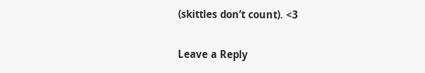(skittles don’t count). <3

Leave a Reply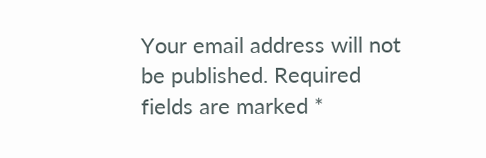Your email address will not be published. Required fields are marked *